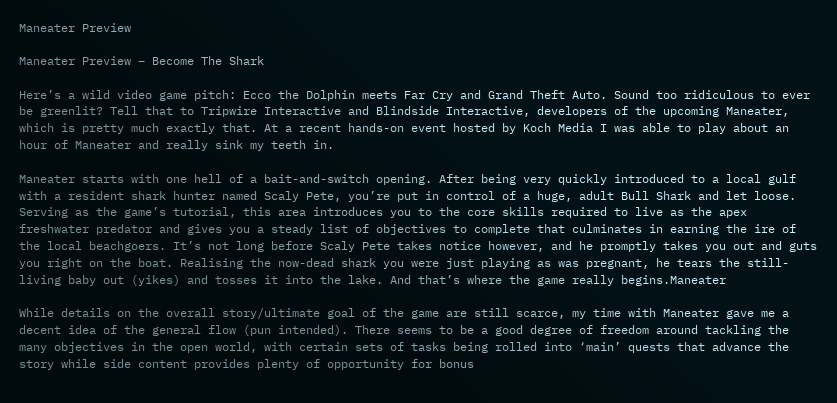Maneater Preview

Maneater Preview – Become The Shark

Here’s a wild video game pitch: Ecco the Dolphin meets Far Cry and Grand Theft Auto. Sound too ridiculous to ever be greenlit? Tell that to Tripwire Interactive and Blindside Interactive, developers of the upcoming Maneater, which is pretty much exactly that. At a recent hands-on event hosted by Koch Media I was able to play about an hour of Maneater and really sink my teeth in.

Maneater starts with one hell of a bait-and-switch opening. After being very quickly introduced to a local gulf with a resident shark hunter named Scaly Pete, you’re put in control of a huge, adult Bull Shark and let loose. Serving as the game’s tutorial, this area introduces you to the core skills required to live as the apex freshwater predator and gives you a steady list of objectives to complete that culminates in earning the ire of the local beachgoers. It’s not long before Scaly Pete takes notice however, and he promptly takes you out and guts you right on the boat. Realising the now-dead shark you were just playing as was pregnant, he tears the still-living baby out (yikes) and tosses it into the lake. And that’s where the game really begins.Maneater

While details on the overall story/ultimate goal of the game are still scarce, my time with Maneater gave me a decent idea of the general flow (pun intended). There seems to be a good degree of freedom around tackling the many objectives in the open world, with certain sets of tasks being rolled into ‘main’ quests that advance the story while side content provides plenty of opportunity for bonus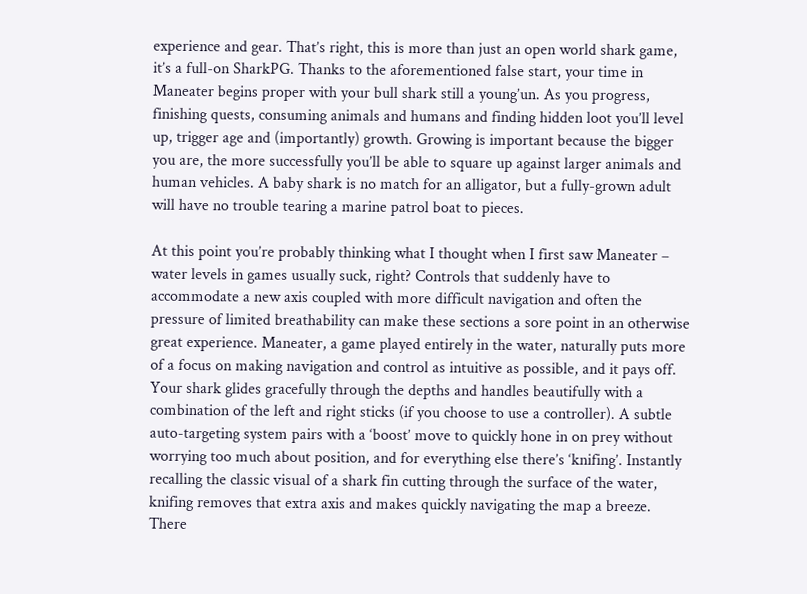experience and gear. That’s right, this is more than just an open world shark game, it’s a full-on SharkPG. Thanks to the aforementioned false start, your time in Maneater begins proper with your bull shark still a young’un. As you progress, finishing quests, consuming animals and humans and finding hidden loot you’ll level up, trigger age and (importantly) growth. Growing is important because the bigger you are, the more successfully you’ll be able to square up against larger animals and human vehicles. A baby shark is no match for an alligator, but a fully-grown adult will have no trouble tearing a marine patrol boat to pieces.

At this point you’re probably thinking what I thought when I first saw Maneater – water levels in games usually suck, right? Controls that suddenly have to accommodate a new axis coupled with more difficult navigation and often the pressure of limited breathability can make these sections a sore point in an otherwise great experience. Maneater, a game played entirely in the water, naturally puts more of a focus on making navigation and control as intuitive as possible, and it pays off. Your shark glides gracefully through the depths and handles beautifully with a combination of the left and right sticks (if you choose to use a controller). A subtle auto-targeting system pairs with a ‘boost’ move to quickly hone in on prey without worrying too much about position, and for everything else there’s ‘knifing’. Instantly recalling the classic visual of a shark fin cutting through the surface of the water, knifing removes that extra axis and makes quickly navigating the map a breeze. There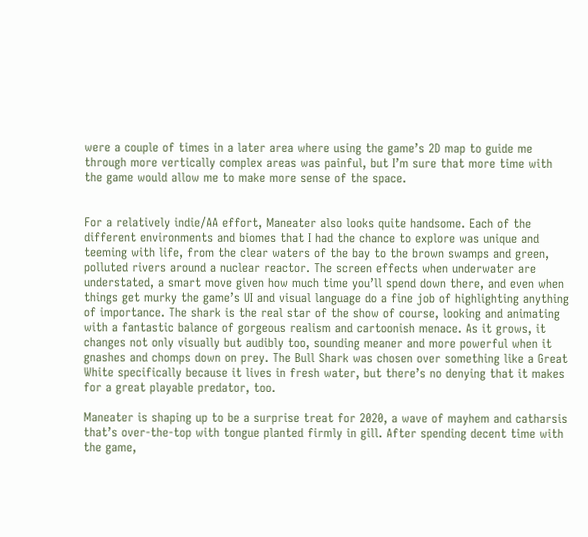were a couple of times in a later area where using the game’s 2D map to guide me through more vertically complex areas was painful, but I’m sure that more time with the game would allow me to make more sense of the space.


For a relatively indie/AA effort, Maneater also looks quite handsome. Each of the different environments and biomes that I had the chance to explore was unique and teeming with life, from the clear waters of the bay to the brown swamps and green, polluted rivers around a nuclear reactor. The screen effects when underwater are understated, a smart move given how much time you’ll spend down there, and even when things get murky the game’s UI and visual language do a fine job of highlighting anything of importance. The shark is the real star of the show of course, looking and animating with a fantastic balance of gorgeous realism and cartoonish menace. As it grows, it changes not only visually but audibly too, sounding meaner and more powerful when it gnashes and chomps down on prey. The Bull Shark was chosen over something like a Great White specifically because it lives in fresh water, but there’s no denying that it makes for a great playable predator, too.

Maneater is shaping up to be a surprise treat for 2020, a wave of mayhem and catharsis that’s over-the-top with tongue planted firmly in gill. After spending decent time with the game,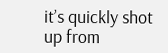it’s quickly shot up from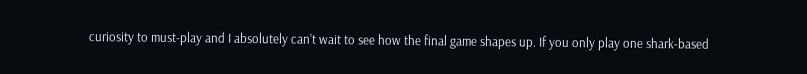curiosity to must-play and I absolutely can’t wait to see how the final game shapes up. If you only play one shark-based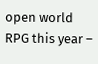open world RPG this year –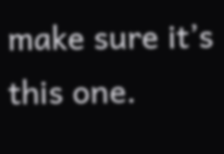make sure it’s this one.